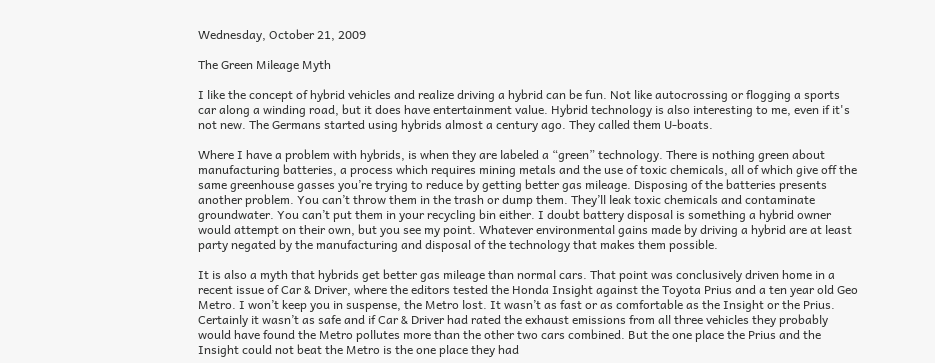Wednesday, October 21, 2009

The Green Mileage Myth

I like the concept of hybrid vehicles and realize driving a hybrid can be fun. Not like autocrossing or flogging a sports car along a winding road, but it does have entertainment value. Hybrid technology is also interesting to me, even if it's not new. The Germans started using hybrids almost a century ago. They called them U-boats.

Where I have a problem with hybrids, is when they are labeled a “green” technology. There is nothing green about manufacturing batteries, a process which requires mining metals and the use of toxic chemicals, all of which give off the same greenhouse gasses you’re trying to reduce by getting better gas mileage. Disposing of the batteries presents another problem. You can’t throw them in the trash or dump them. They’ll leak toxic chemicals and contaminate groundwater. You can’t put them in your recycling bin either. I doubt battery disposal is something a hybrid owner would attempt on their own, but you see my point. Whatever environmental gains made by driving a hybrid are at least party negated by the manufacturing and disposal of the technology that makes them possible.

It is also a myth that hybrids get better gas mileage than normal cars. That point was conclusively driven home in a recent issue of Car & Driver, where the editors tested the Honda Insight against the Toyota Prius and a ten year old Geo Metro. I won’t keep you in suspense, the Metro lost. It wasn’t as fast or as comfortable as the Insight or the Prius. Certainly it wasn’t as safe and if Car & Driver had rated the exhaust emissions from all three vehicles they probably would have found the Metro pollutes more than the other two cars combined. But the one place the Prius and the Insight could not beat the Metro is the one place they had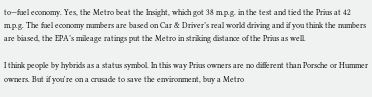to—fuel economy. Yes, the Metro beat the Insight, which got 38 m.p.g. in the test and tied the Prius at 42 m.p.g. The fuel economy numbers are based on Car & Driver’s real world driving and if you think the numbers are biased, the EPA’s mileage ratings put the Metro in striking distance of the Prius as well.

I think people by hybrids as a status symbol. In this way Prius owners are no different than Porsche or Hummer owners. But if you're on a crusade to save the environment, buy a Metro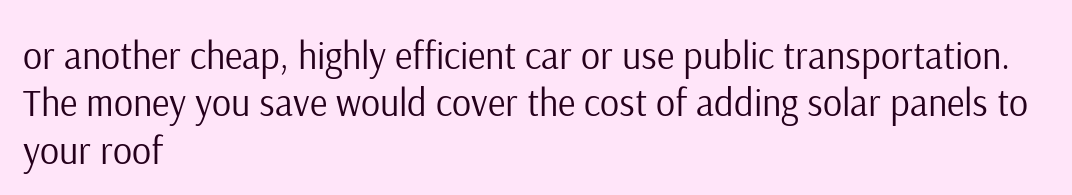or another cheap, highly efficient car or use public transportation. The money you save would cover the cost of adding solar panels to your roof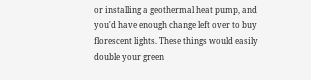or installing a geothermal heat pump, and you'd have enough change left over to buy florescent lights. These things would easily double your green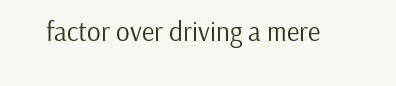factor over driving a mere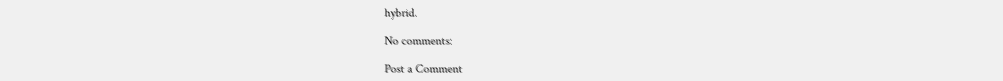hybrid.

No comments:

Post a Comment